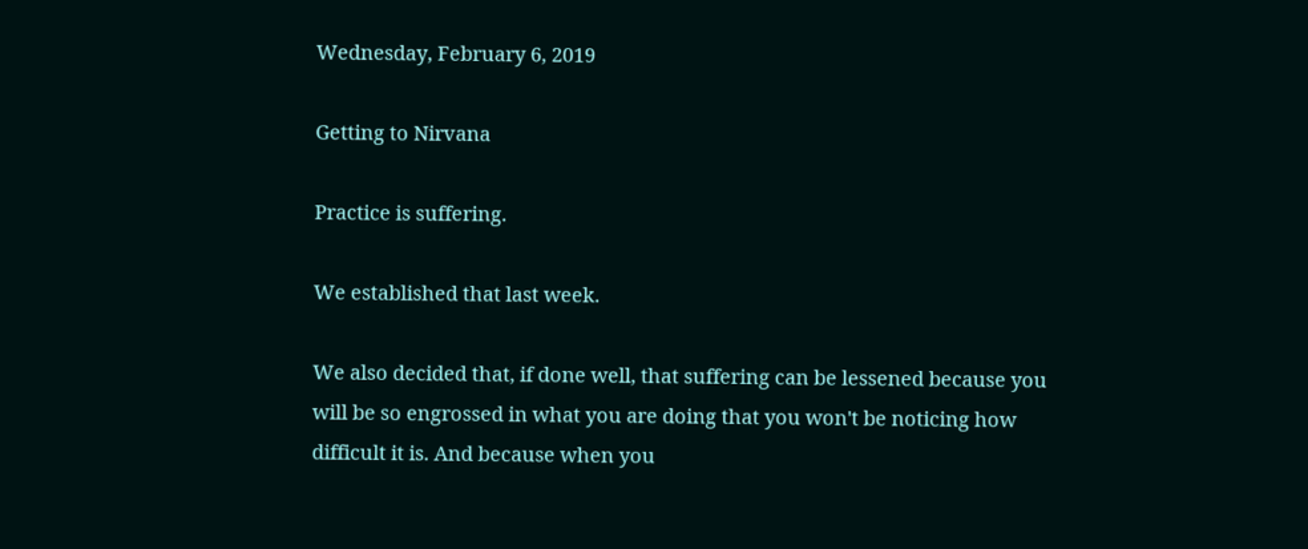Wednesday, February 6, 2019

Getting to Nirvana

Practice is suffering.

We established that last week.

We also decided that, if done well, that suffering can be lessened because you will be so engrossed in what you are doing that you won't be noticing how difficult it is. And because when you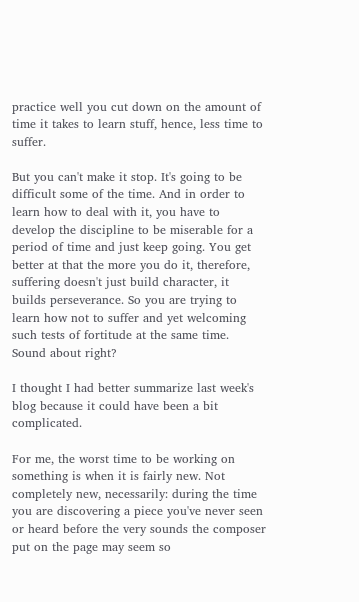practice well you cut down on the amount of time it takes to learn stuff, hence, less time to suffer.

But you can't make it stop. It's going to be difficult some of the time. And in order to learn how to deal with it, you have to develop the discipline to be miserable for a period of time and just keep going. You get better at that the more you do it, therefore, suffering doesn't just build character, it builds perseverance. So you are trying to learn how not to suffer and yet welcoming such tests of fortitude at the same time. Sound about right?

I thought I had better summarize last week's blog because it could have been a bit complicated.

For me, the worst time to be working on something is when it is fairly new. Not completely new, necessarily: during the time you are discovering a piece you've never seen or heard before the very sounds the composer put on the page may seem so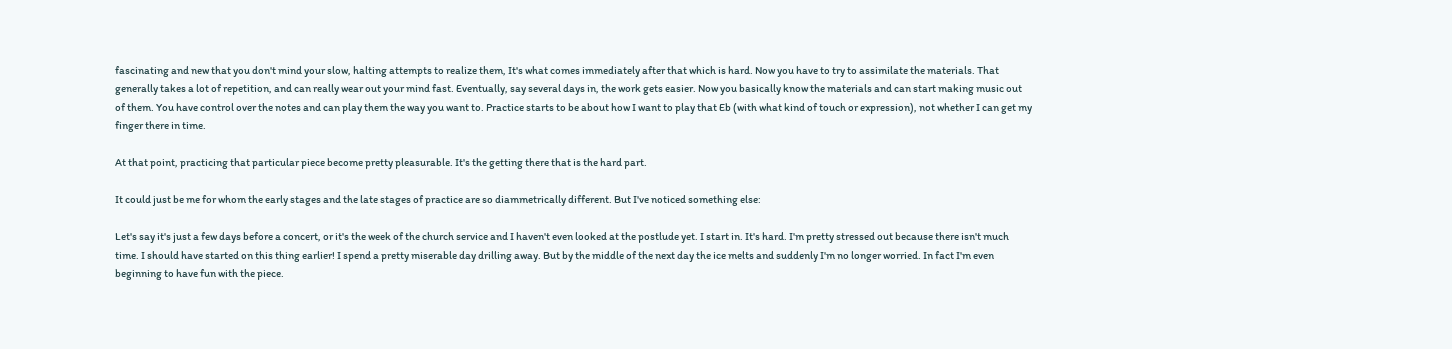fascinating and new that you don't mind your slow, halting attempts to realize them, It's what comes immediately after that which is hard. Now you have to try to assimilate the materials. That generally takes a lot of repetition, and can really wear out your mind fast. Eventually, say several days in, the work gets easier. Now you basically know the materials and can start making music out of them. You have control over the notes and can play them the way you want to. Practice starts to be about how I want to play that Eb (with what kind of touch or expression), not whether I can get my finger there in time.

At that point, practicing that particular piece become pretty pleasurable. It's the getting there that is the hard part.

It could just be me for whom the early stages and the late stages of practice are so diammetrically different. But I've noticed something else:

Let's say it's just a few days before a concert, or it's the week of the church service and I haven't even looked at the postlude yet. I start in. It's hard. I'm pretty stressed out because there isn't much time. I should have started on this thing earlier! I spend a pretty miserable day drilling away. But by the middle of the next day the ice melts and suddenly I'm no longer worried. In fact I'm even beginning to have fun with the piece.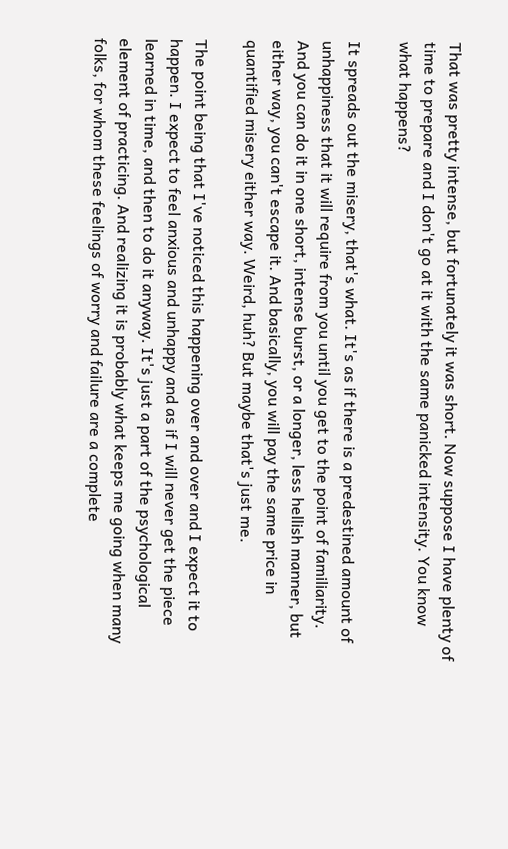That was pretty intense, but fortunately it was short. Now suppose I have plenty of time to prepare and I don't go at it with the same panicked intensity. You know what happens?

It spreads out the misery, that's what. It's as if there is a predestined amount of unhappiness that it will require from you until you get to the point of familiarity. And you can do it in one short, intense burst, or a longer, less hellish manner, but either way, you can't escape it. And basically, you will pay the same price in quantified misery either way. Weird, huh? But maybe that's just me.

The point being that I've noticed this happening over and over and I expect it to happen. I expect to feel anxious and unhappy and as if I will never get the piece learned in time, and then to do it anyway. It's just a part of the psychological element of practicing. And realizing it is probably what keeps me going when many folks, for whom these feelings of worry and failure are a complete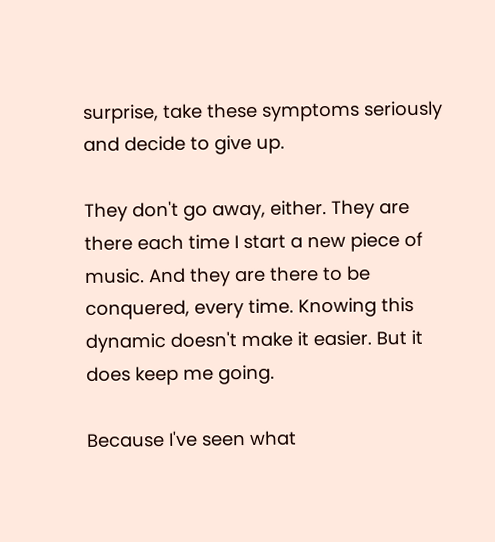surprise, take these symptoms seriously and decide to give up.

They don't go away, either. They are there each time I start a new piece of music. And they are there to be conquered, every time. Knowing this dynamic doesn't make it easier. But it does keep me going.

Because I've seen what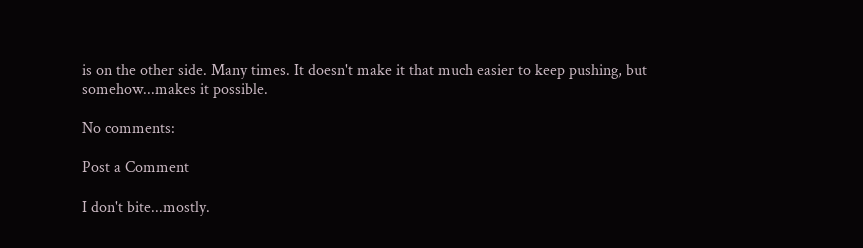is on the other side. Many times. It doesn't make it that much easier to keep pushing, but somehow...makes it possible.

No comments:

Post a Comment

I don't bite...mostly.